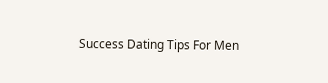Success Dating Tips For Men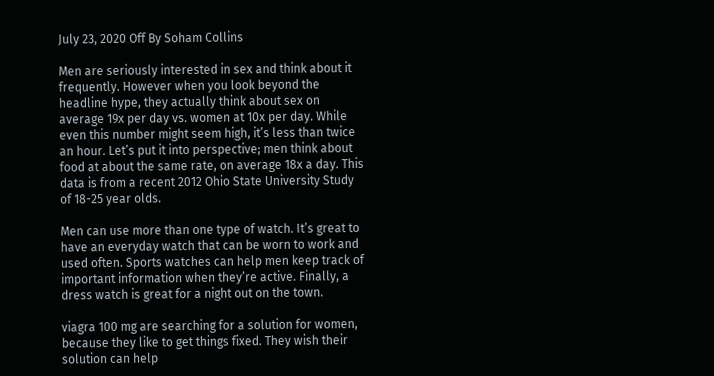July 23, 2020 Off By Soham Collins

Men are seriously interested in sex and think about it frequently. However when you look beyond the headline hype, they actually think about sex on average 19x per day vs. women at 10x per day. While even this number might seem high, it’s less than twice an hour. Let’s put it into perspective; men think about food at about the same rate, on average 18x a day. This data is from a recent 2012 Ohio State University Study of 18-25 year olds.

Men can use more than one type of watch. It’s great to have an everyday watch that can be worn to work and used often. Sports watches can help men keep track of important information when they’re active. Finally, a dress watch is great for a night out on the town.

viagra 100 mg are searching for a solution for women, because they like to get things fixed. They wish their solution can help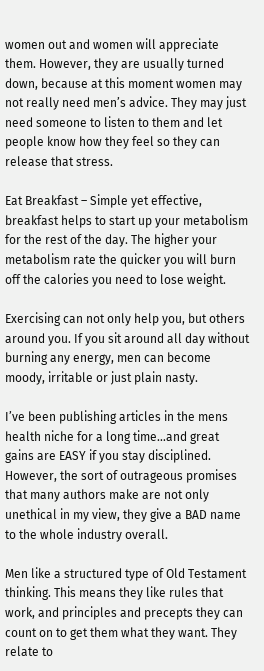women out and women will appreciate them. However, they are usually turned down, because at this moment women may not really need men’s advice. They may just need someone to listen to them and let people know how they feel so they can release that stress.

Eat Breakfast – Simple yet effective, breakfast helps to start up your metabolism for the rest of the day. The higher your metabolism rate the quicker you will burn off the calories you need to lose weight.

Exercising can not only help you, but others around you. If you sit around all day without burning any energy, men can become moody, irritable or just plain nasty.

I’ve been publishing articles in the mens health niche for a long time…and great gains are EASY if you stay disciplined. However, the sort of outrageous promises that many authors make are not only unethical in my view, they give a BAD name to the whole industry overall.

Men like a structured type of Old Testament thinking. This means they like rules that work, and principles and precepts they can count on to get them what they want. They relate to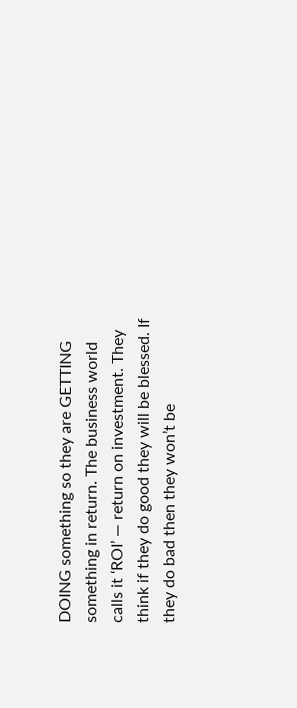DOING something so they are GETTING something in return. The business world calls it ‘ROI’ — return on investment. They think if they do good they will be blessed. If they do bad then they won’t be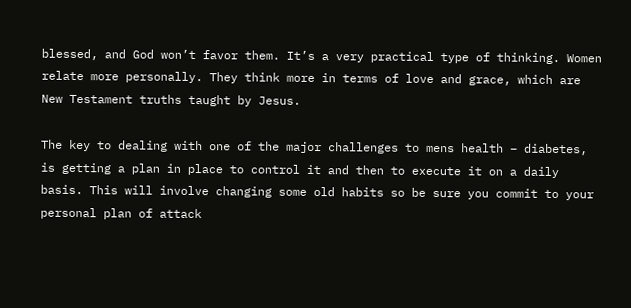blessed, and God won’t favor them. It’s a very practical type of thinking. Women relate more personally. They think more in terms of love and grace, which are New Testament truths taught by Jesus.

The key to dealing with one of the major challenges to mens health – diabetes, is getting a plan in place to control it and then to execute it on a daily basis. This will involve changing some old habits so be sure you commit to your personal plan of attack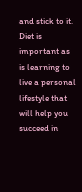and stick to it. Diet is important as is learning to live a personal lifestyle that will help you succeed in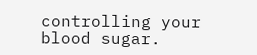controlling your blood sugar.